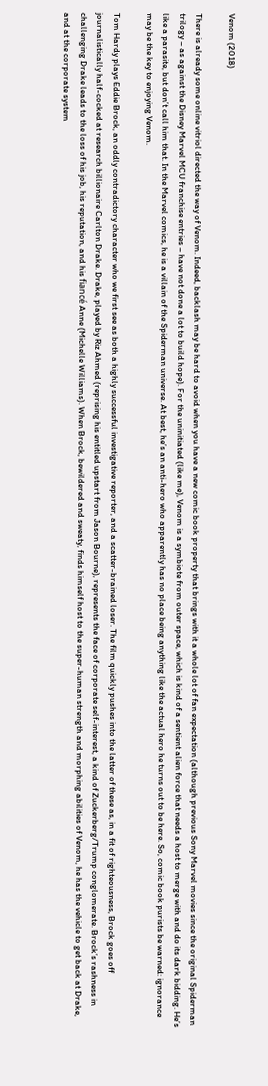Venom (2018)

There is already some online vitriol directed the way of Venom. Indeed, backlash may be hard to avoid when you have a new comic book property that brings with it a whole lot of fan expectation (although previous Sony Marvel movies since the original Spiderman trilogy – as against the Disney Marvel MCU franchise entries – have not done a lot to build hope). For the uninitiated (like me), Venom is a symbiote from outer space, which is kind of a sentient alien force that needs a host to merge with and do its dark bidding. He’s like a parasite, but don’t call him that. In the Marvel comics, he is a villain of the Spiderman universe. At best, he’s an anti-hero who apparently has no place being anything like the actual hero he turns out to be here. So, comic book purists be warned: ignorance may be the key to enjoying Venom.

Tom Hardy plays Eddie Brock, an oddly contradictory character who we first see as both a highly successful investigative reporter, and a scatter-brained loser. The film quickly pushes into the latter of these as, in a fit of righteousness, Brock goes off journalistically half-cocked at research billionaire Carlton Drake. Drake, played by Riz Ahmed (reprising his entitled upstart from Jason Bourne), represents the face of corporate self-interest, a kind of Zuckerberg/Trump conglomerate. Brock’s rashness in challenging Drake leads to the loss of his job, his reputation, and his fiancé Anne (Michelle Williams). When Brock, bewildered and sweaty, finds himself host to the super-human strength and morphing abilities of Venom, he has the vehicle to get back at Drake, and at the corporate system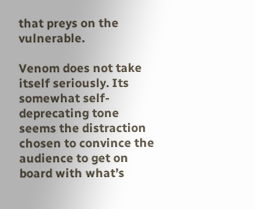that preys on the vulnerable.

Venom does not take itself seriously. Its somewhat self-deprecating tone seems the distraction chosen to convince the audience to get on board with what’s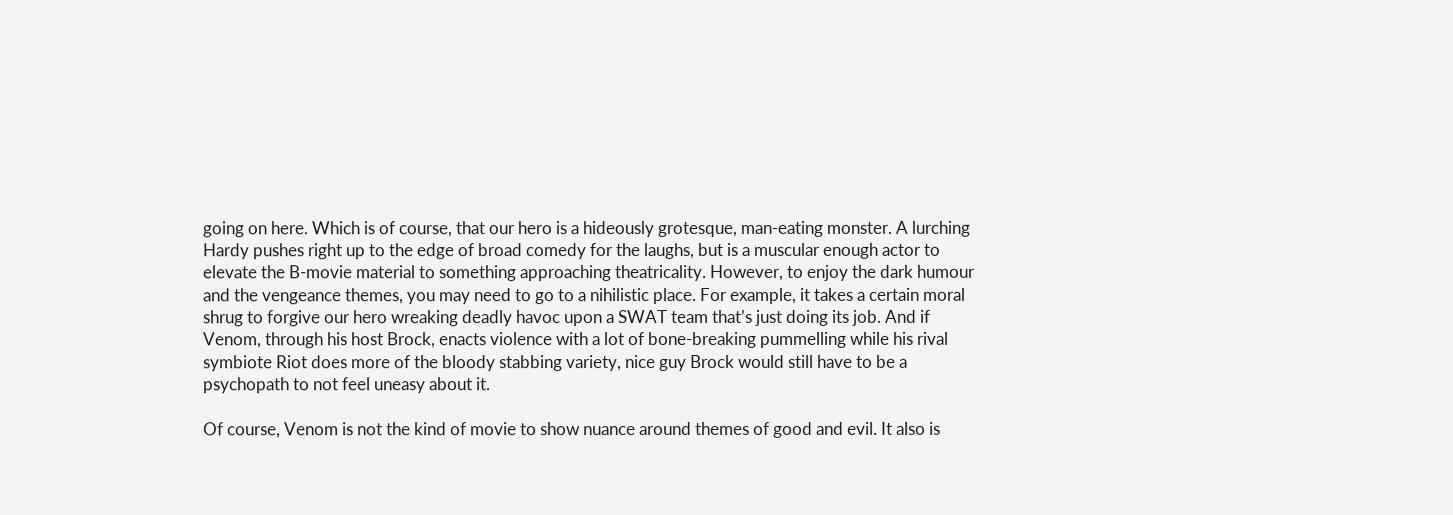going on here. Which is of course, that our hero is a hideously grotesque, man-eating monster. A lurching Hardy pushes right up to the edge of broad comedy for the laughs, but is a muscular enough actor to elevate the B-movie material to something approaching theatricality. However, to enjoy the dark humour and the vengeance themes, you may need to go to a nihilistic place. For example, it takes a certain moral shrug to forgive our hero wreaking deadly havoc upon a SWAT team that’s just doing its job. And if Venom, through his host Brock, enacts violence with a lot of bone-breaking pummelling while his rival symbiote Riot does more of the bloody stabbing variety, nice guy Brock would still have to be a psychopath to not feel uneasy about it.

Of course, Venom is not the kind of movie to show nuance around themes of good and evil. It also is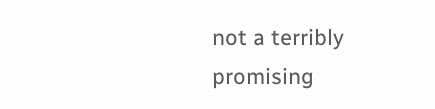not a terribly promising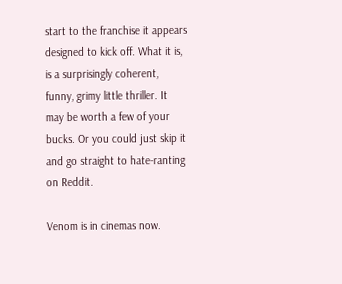start to the franchise it appears designed to kick off. What it is, is a surprisingly coherent, funny, grimy little thriller. It may be worth a few of your bucks. Or you could just skip it and go straight to hate-ranting on Reddit.

Venom is in cinemas now.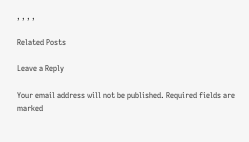, , , ,

Related Posts

Leave a Reply

Your email address will not be published. Required fields are marked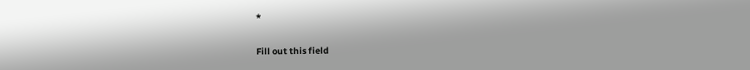*

Fill out this field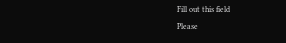Fill out this field
Please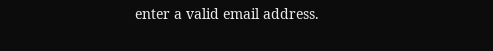enter a valid email address.